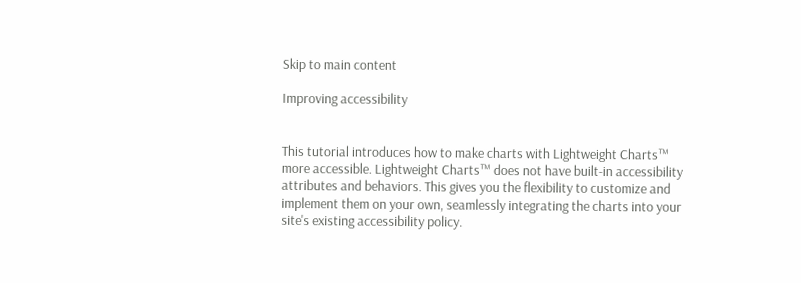Skip to main content

Improving accessibility


This tutorial introduces how to make charts with Lightweight Charts™ more accessible. Lightweight Charts™ does not have built-in accessibility attributes and behaviors. This gives you the flexibility to customize and implement them on your own, seamlessly integrating the charts into your site's existing accessibility policy.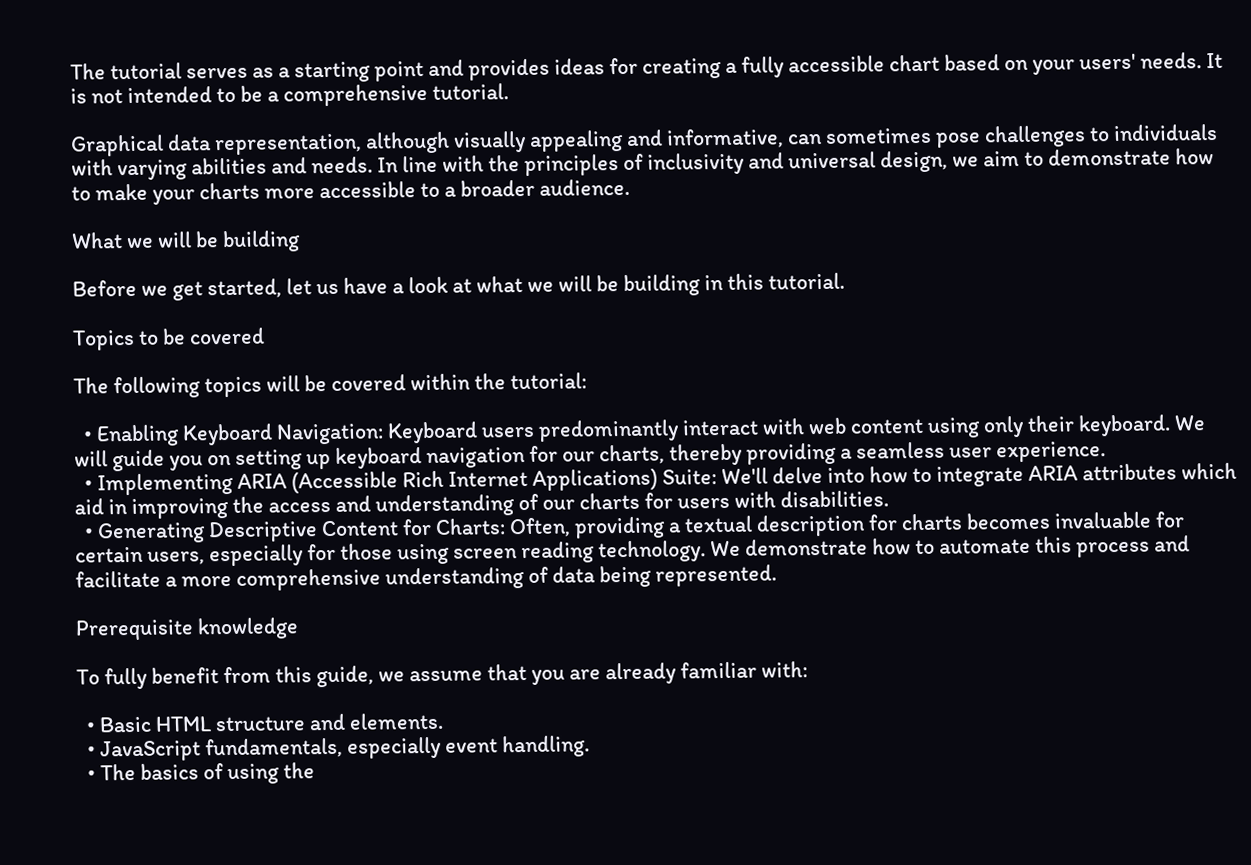The tutorial serves as a starting point and provides ideas for creating a fully accessible chart based on your users' needs. It is not intended to be a comprehensive tutorial.

Graphical data representation, although visually appealing and informative, can sometimes pose challenges to individuals with varying abilities and needs. In line with the principles of inclusivity and universal design, we aim to demonstrate how to make your charts more accessible to a broader audience.

What we will be building

Before we get started, let us have a look at what we will be building in this tutorial.

Topics to be covered

The following topics will be covered within the tutorial:

  • Enabling Keyboard Navigation: Keyboard users predominantly interact with web content using only their keyboard. We will guide you on setting up keyboard navigation for our charts, thereby providing a seamless user experience.
  • Implementing ARIA (Accessible Rich Internet Applications) Suite: We'll delve into how to integrate ARIA attributes which aid in improving the access and understanding of our charts for users with disabilities.
  • Generating Descriptive Content for Charts: Often, providing a textual description for charts becomes invaluable for certain users, especially for those using screen reading technology. We demonstrate how to automate this process and facilitate a more comprehensive understanding of data being represented.

Prerequisite knowledge

To fully benefit from this guide, we assume that you are already familiar with:

  • Basic HTML structure and elements.
  • JavaScript fundamentals, especially event handling.
  • The basics of using the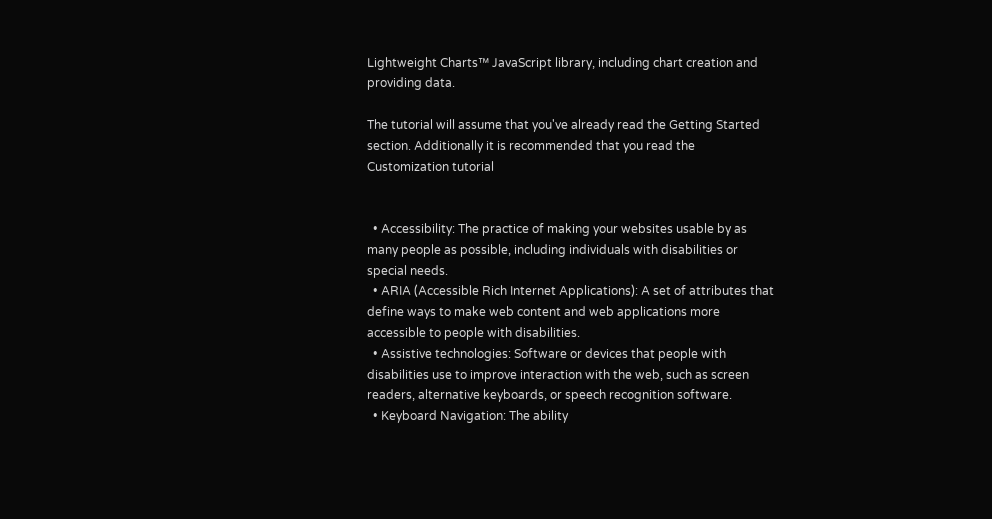Lightweight Charts™ JavaScript library, including chart creation and providing data.

The tutorial will assume that you've already read the Getting Started section. Additionally it is recommended that you read the Customization tutorial


  • Accessibility: The practice of making your websites usable by as many people as possible, including individuals with disabilities or special needs.
  • ARIA (Accessible Rich Internet Applications): A set of attributes that define ways to make web content and web applications more accessible to people with disabilities.
  • Assistive technologies: Software or devices that people with disabilities use to improve interaction with the web, such as screen readers, alternative keyboards, or speech recognition software.
  • Keyboard Navigation: The ability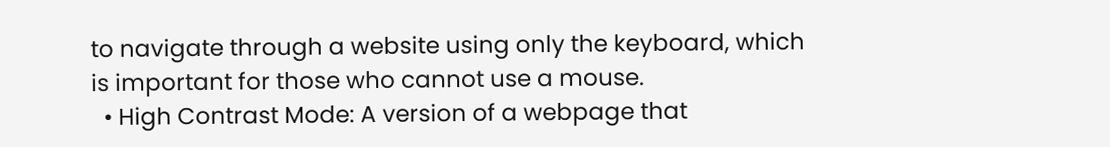to navigate through a website using only the keyboard, which is important for those who cannot use a mouse.
  • High Contrast Mode: A version of a webpage that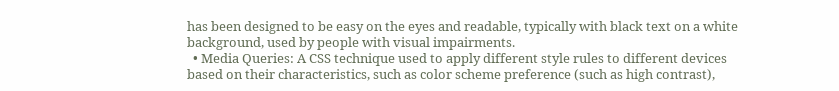has been designed to be easy on the eyes and readable, typically with black text on a white background, used by people with visual impairments.
  • Media Queries: A CSS technique used to apply different style rules to different devices based on their characteristics, such as color scheme preference (such as high contrast),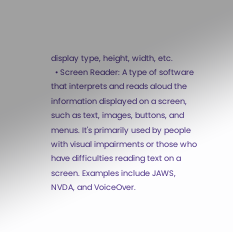display type, height, width, etc.
  • Screen Reader: A type of software that interprets and reads aloud the information displayed on a screen, such as text, images, buttons, and menus. It's primarily used by people with visual impairments or those who have difficulties reading text on a screen. Examples include JAWS, NVDA, and VoiceOver.